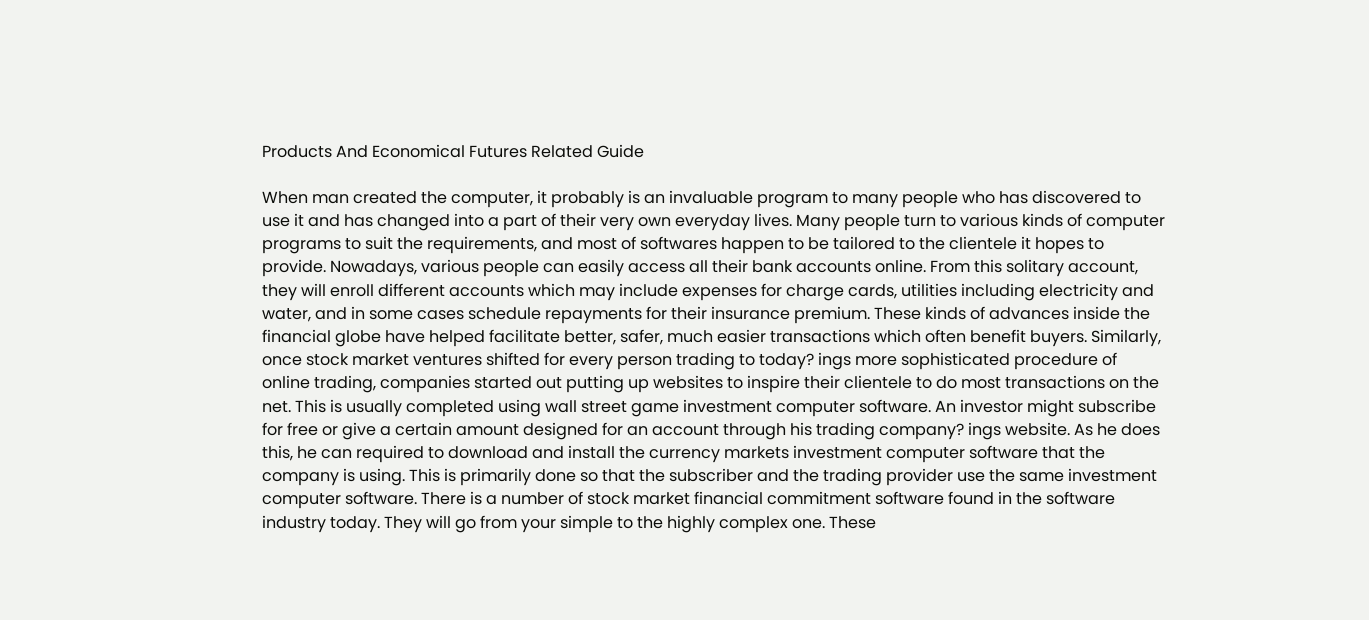Products And Economical Futures Related Guide

When man created the computer, it probably is an invaluable program to many people who has discovered to use it and has changed into a part of their very own everyday lives. Many people turn to various kinds of computer programs to suit the requirements, and most of softwares happen to be tailored to the clientele it hopes to provide. Nowadays, various people can easily access all their bank accounts online. From this solitary account, they will enroll different accounts which may include expenses for charge cards, utilities including electricity and water, and in some cases schedule repayments for their insurance premium. These kinds of advances inside the financial globe have helped facilitate better, safer, much easier transactions which often benefit buyers. Similarly, once stock market ventures shifted for every person trading to today? ings more sophisticated procedure of online trading, companies started out putting up websites to inspire their clientele to do most transactions on the net. This is usually completed using wall street game investment computer software. An investor might subscribe for free or give a certain amount designed for an account through his trading company? ings website. As he does this, he can required to download and install the currency markets investment computer software that the company is using. This is primarily done so that the subscriber and the trading provider use the same investment computer software. There is a number of stock market financial commitment software found in the software industry today. They will go from your simple to the highly complex one. These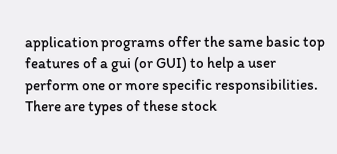application programs offer the same basic top features of a gui (or GUI) to help a user perform one or more specific responsibilities. There are types of these stock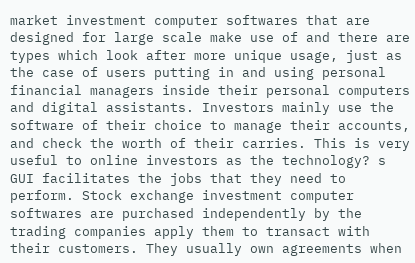market investment computer softwares that are designed for large scale make use of and there are types which look after more unique usage, just as the case of users putting in and using personal financial managers inside their personal computers and digital assistants. Investors mainly use the software of their choice to manage their accounts, and check the worth of their carries. This is very useful to online investors as the technology? s GUI facilitates the jobs that they need to perform. Stock exchange investment computer softwares are purchased independently by the trading companies apply them to transact with their customers. They usually own agreements when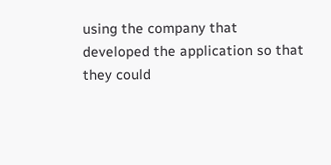using the company that developed the application so that they could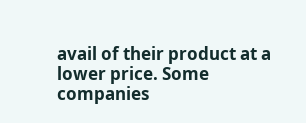avail of their product at a lower price. Some companies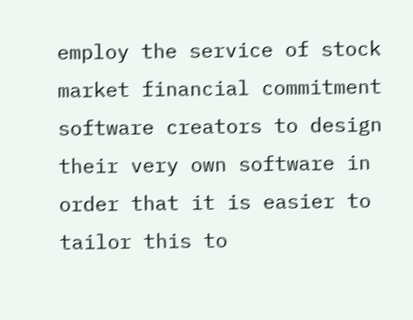employ the service of stock market financial commitment software creators to design their very own software in order that it is easier to tailor this to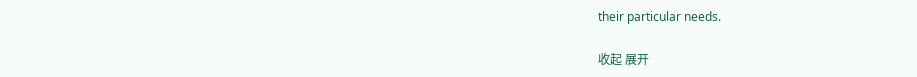their particular needs.

收起 展开